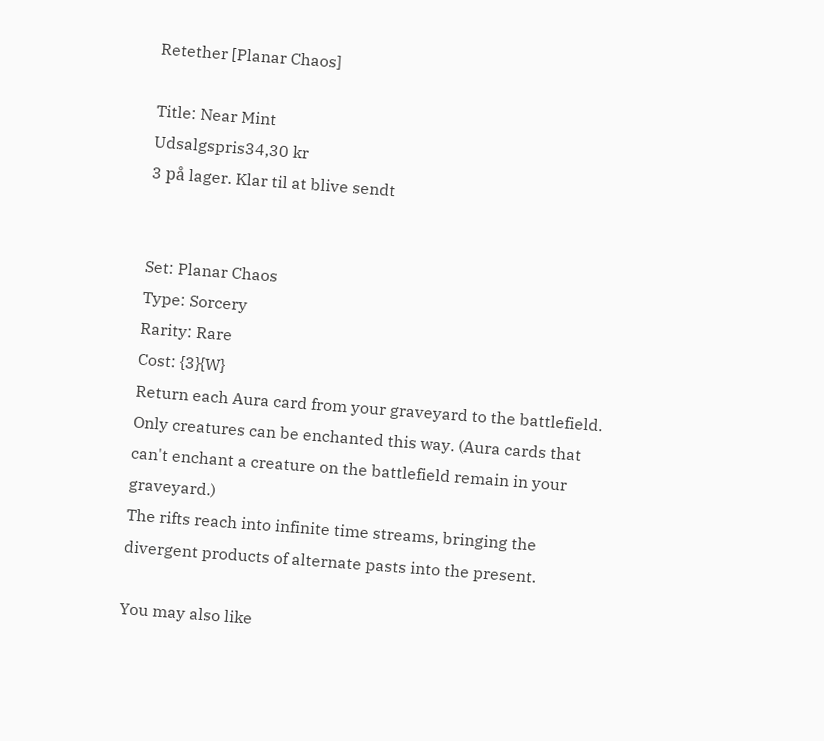Retether [Planar Chaos]

Title: Near Mint
Udsalgspris34,30 kr
3 på lager. Klar til at blive sendt


Set: Planar Chaos
Type: Sorcery
Rarity: Rare
Cost: {3}{W}
Return each Aura card from your graveyard to the battlefield. Only creatures can be enchanted this way. (Aura cards that can't enchant a creature on the battlefield remain in your graveyard.)
The rifts reach into infinite time streams, bringing the divergent products of alternate pasts into the present.

You may also like